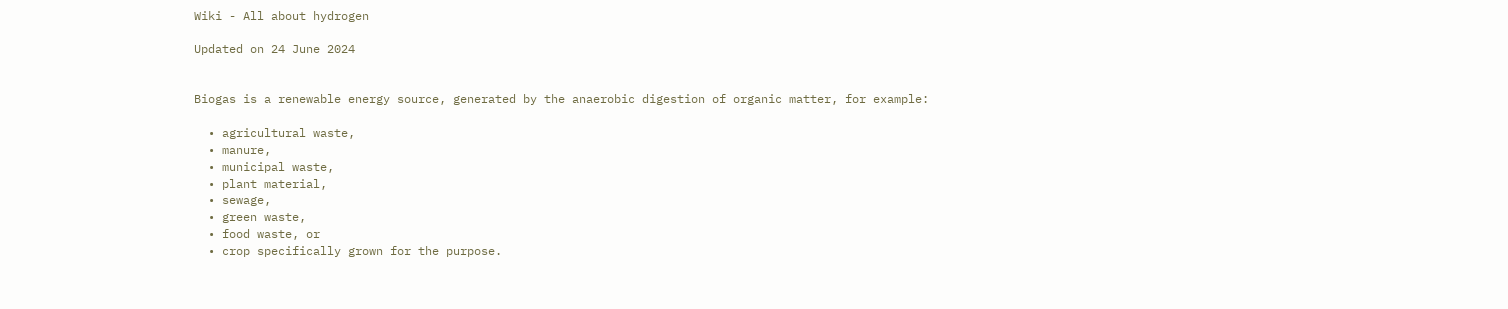Wiki - All about hydrogen

Updated on 24 June 2024


Biogas is a renewable energy source, generated by the anaerobic digestion of organic matter, for example:

  • agricultural waste,
  • manure,
  • municipal waste,
  • plant material,
  • sewage,
  • green waste,
  • food waste, or
  • crop specifically grown for the purpose.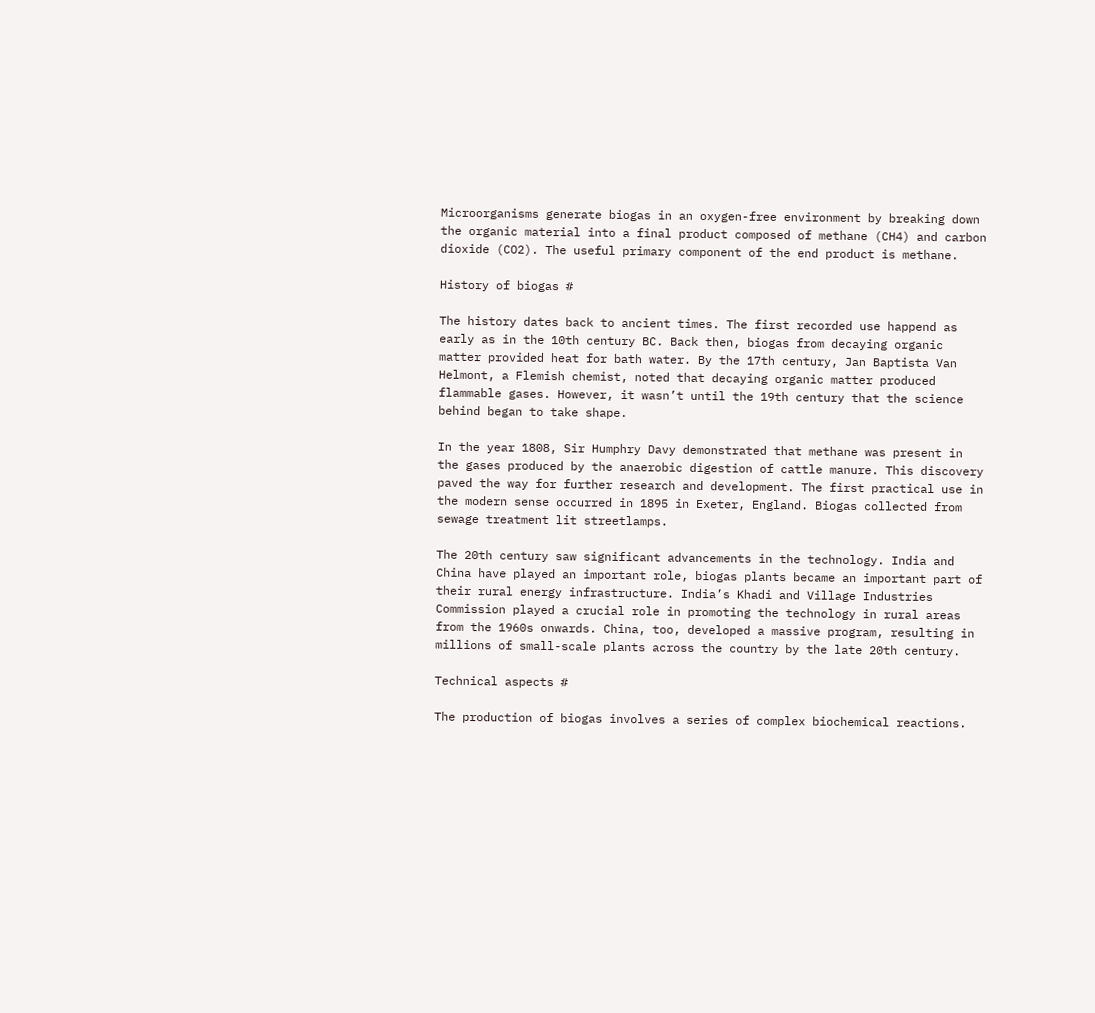Microorganisms generate biogas in an oxygen-free environment by breaking down the organic material into a final product composed of methane (CH4) and carbon dioxide (CO2). The useful primary component of the end product is methane.

History of biogas #

The history dates back to ancient times. The first recorded use happend as early as in the 10th century BC. Back then, biogas from decaying organic matter provided heat for bath water. By the 17th century, Jan Baptista Van Helmont, a Flemish chemist, noted that decaying organic matter produced flammable gases. However, it wasn’t until the 19th century that the science behind began to take shape.

In the year 1808, Sir Humphry Davy demonstrated that methane was present in the gases produced by the anaerobic digestion of cattle manure. This discovery paved the way for further research and development. The first practical use in the modern sense occurred in 1895 in Exeter, England. Biogas collected from sewage treatment lit streetlamps.

The 20th century saw significant advancements in the technology. India and China have played an important role, biogas plants became an important part of their rural energy infrastructure. India’s Khadi and Village Industries Commission played a crucial role in promoting the technology in rural areas from the 1960s onwards. China, too, developed a massive program, resulting in millions of small-scale plants across the country by the late 20th century.

Technical aspects #

The production of biogas involves a series of complex biochemical reactions.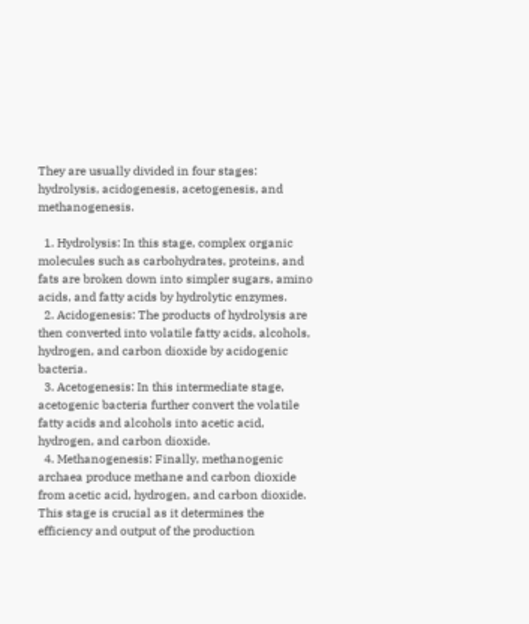They are usually divided in four stages: hydrolysis, acidogenesis, acetogenesis, and methanogenesis.

  1. Hydrolysis: In this stage, complex organic molecules such as carbohydrates, proteins, and fats are broken down into simpler sugars, amino acids, and fatty acids by hydrolytic enzymes.
  2. Acidogenesis: The products of hydrolysis are then converted into volatile fatty acids, alcohols, hydrogen, and carbon dioxide by acidogenic bacteria.
  3. Acetogenesis: In this intermediate stage, acetogenic bacteria further convert the volatile fatty acids and alcohols into acetic acid, hydrogen, and carbon dioxide.
  4. Methanogenesis: Finally, methanogenic archaea produce methane and carbon dioxide from acetic acid, hydrogen, and carbon dioxide. This stage is crucial as it determines the efficiency and output of the production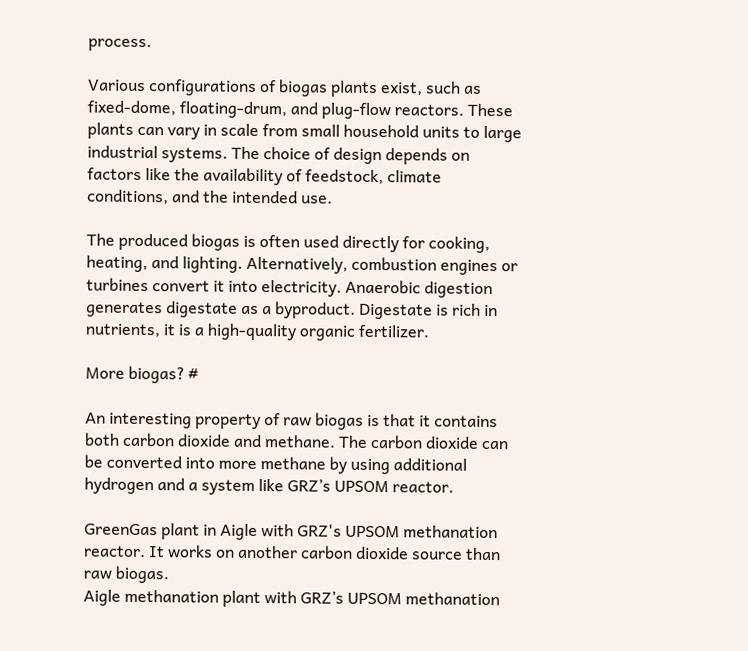process.

Various configurations of biogas plants exist, such as fixed-dome, floating-drum, and plug-flow reactors. These plants can vary in scale from small household units to large industrial systems. The choice of design depends on factors like the availability of feedstock, climate conditions, and the intended use.

The produced biogas is often used directly for cooking, heating, and lighting. Alternatively, combustion engines or turbines convert it into electricity. Anaerobic digestion generates digestate as a byproduct. Digestate is rich in nutrients, it is a high-quality organic fertilizer.

More biogas? #

An interesting property of raw biogas is that it contains both carbon dioxide and methane. The carbon dioxide can be converted into more methane by using additional hydrogen and a system like GRZ’s UPSOM reactor.

GreenGas plant in Aigle with GRZ's UPSOM methanation reactor. It works on another carbon dioxide source than raw biogas.
Aigle methanation plant with GRZ’s UPSOM methanation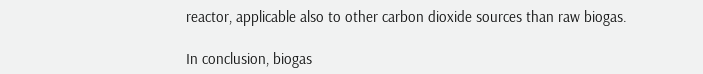reactor, applicable also to other carbon dioxide sources than raw biogas.

In conclusion, biogas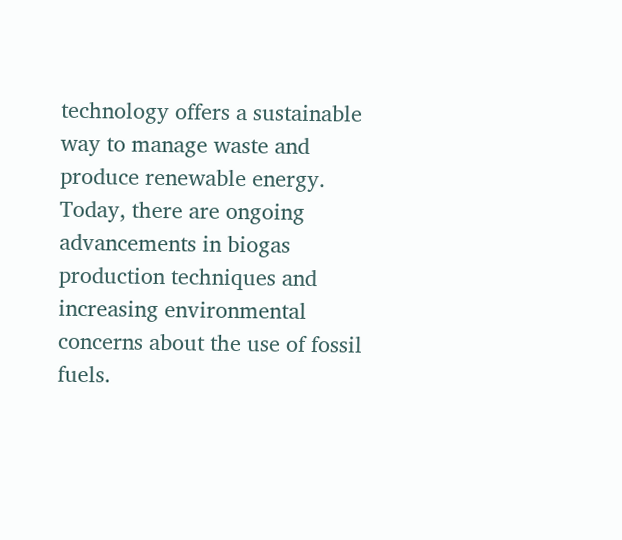technology offers a sustainable way to manage waste and produce renewable energy. Today, there are ongoing advancements in biogas production techniques and increasing environmental concerns about the use of fossil fuels.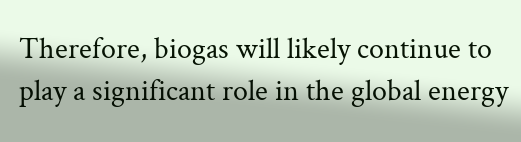Therefore, biogas will likely continue to play a significant role in the global energy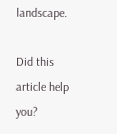landscape.

Did this article help you?